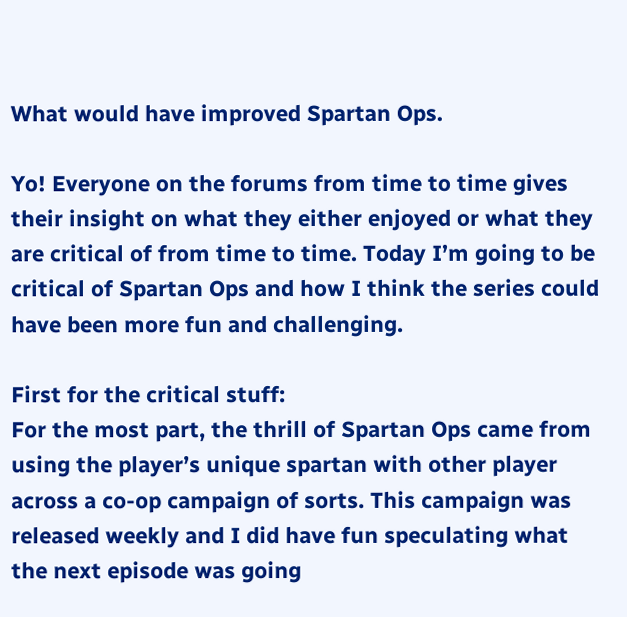What would have improved Spartan Ops.

Yo! Everyone on the forums from time to time gives their insight on what they either enjoyed or what they are critical of from time to time. Today I’m going to be critical of Spartan Ops and how I think the series could have been more fun and challenging.

First for the critical stuff:
For the most part, the thrill of Spartan Ops came from using the player’s unique spartan with other player across a co-op campaign of sorts. This campaign was released weekly and I did have fun speculating what the next episode was going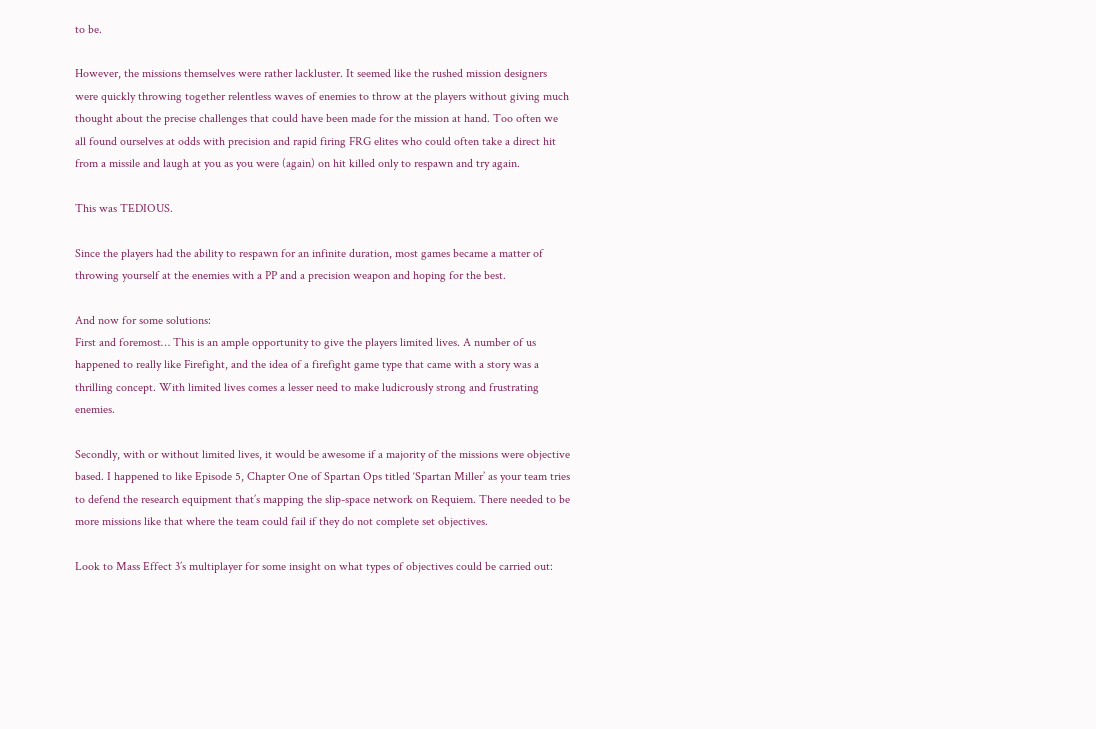to be.

However, the missions themselves were rather lackluster. It seemed like the rushed mission designers were quickly throwing together relentless waves of enemies to throw at the players without giving much thought about the precise challenges that could have been made for the mission at hand. Too often we all found ourselves at odds with precision and rapid firing FRG elites who could often take a direct hit from a missile and laugh at you as you were (again) on hit killed only to respawn and try again.

This was TEDIOUS.

Since the players had the ability to respawn for an infinite duration, most games became a matter of throwing yourself at the enemies with a PP and a precision weapon and hoping for the best.

And now for some solutions:
First and foremost… This is an ample opportunity to give the players limited lives. A number of us happened to really like Firefight, and the idea of a firefight game type that came with a story was a thrilling concept. With limited lives comes a lesser need to make ludicrously strong and frustrating enemies.

Secondly, with or without limited lives, it would be awesome if a majority of the missions were objective based. I happened to like Episode 5, Chapter One of Spartan Ops titled ‘Spartan Miller’ as your team tries to defend the research equipment that’s mapping the slip-space network on Requiem. There needed to be more missions like that where the team could fail if they do not complete set objectives.

Look to Mass Effect 3’s multiplayer for some insight on what types of objectives could be carried out: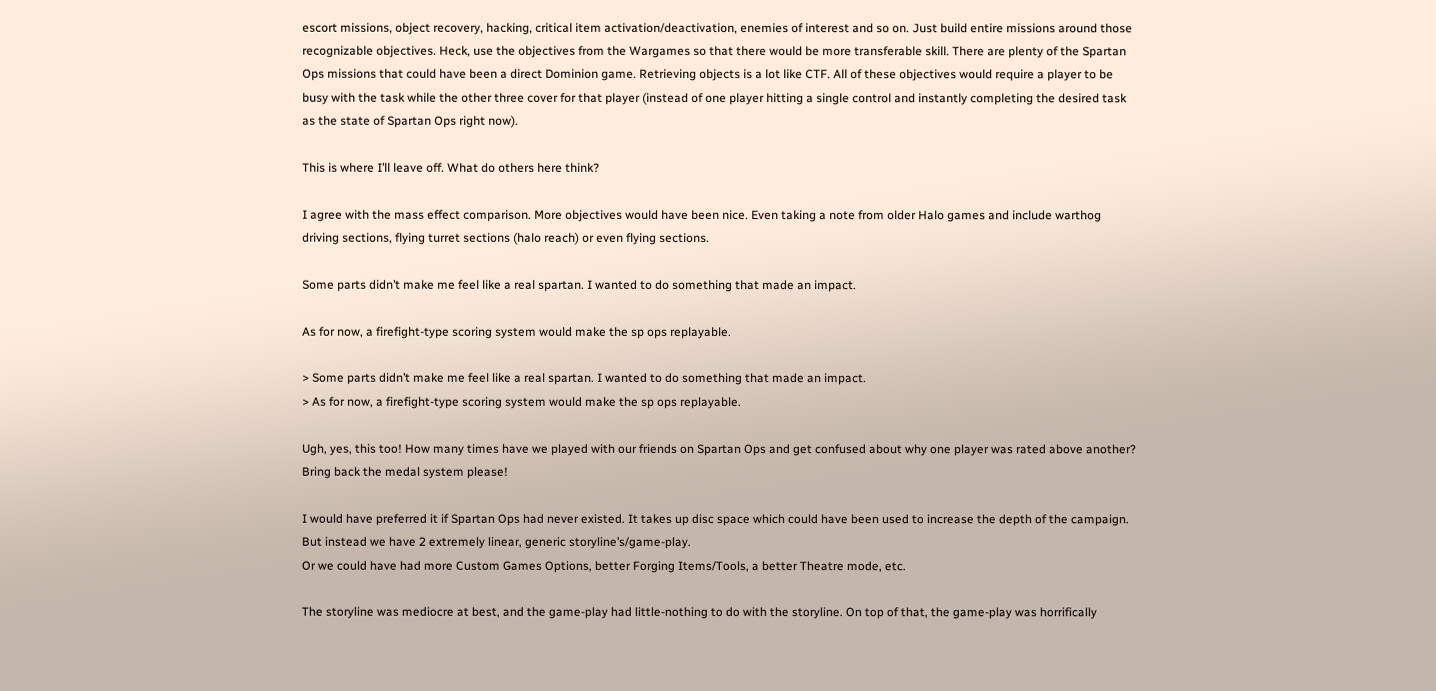escort missions, object recovery, hacking, critical item activation/deactivation, enemies of interest and so on. Just build entire missions around those recognizable objectives. Heck, use the objectives from the Wargames so that there would be more transferable skill. There are plenty of the Spartan Ops missions that could have been a direct Dominion game. Retrieving objects is a lot like CTF. All of these objectives would require a player to be busy with the task while the other three cover for that player (instead of one player hitting a single control and instantly completing the desired task as the state of Spartan Ops right now).

This is where I’ll leave off. What do others here think?

I agree with the mass effect comparison. More objectives would have been nice. Even taking a note from older Halo games and include warthog driving sections, flying turret sections (halo reach) or even flying sections.

Some parts didn’t make me feel like a real spartan. I wanted to do something that made an impact.

As for now, a firefight-type scoring system would make the sp ops replayable.

> Some parts didn’t make me feel like a real spartan. I wanted to do something that made an impact.
> As for now, a firefight-type scoring system would make the sp ops replayable.

Ugh, yes, this too! How many times have we played with our friends on Spartan Ops and get confused about why one player was rated above another? Bring back the medal system please!

I would have preferred it if Spartan Ops had never existed. It takes up disc space which could have been used to increase the depth of the campaign. But instead we have 2 extremely linear, generic storyline’s/game-play.
Or we could have had more Custom Games Options, better Forging Items/Tools, a better Theatre mode, etc.

The storyline was mediocre at best, and the game-play had little-nothing to do with the storyline. On top of that, the game-play was horrifically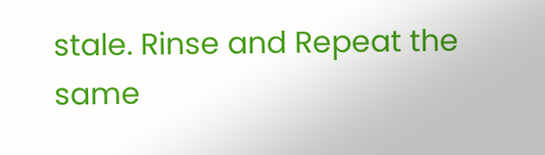stale. Rinse and Repeat the same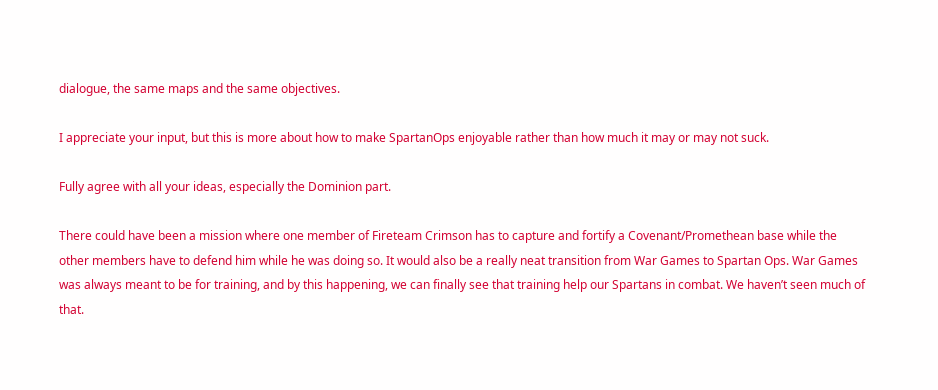dialogue, the same maps and the same objectives.

I appreciate your input, but this is more about how to make SpartanOps enjoyable rather than how much it may or may not suck.

Fully agree with all your ideas, especially the Dominion part.

There could have been a mission where one member of Fireteam Crimson has to capture and fortify a Covenant/Promethean base while the other members have to defend him while he was doing so. It would also be a really neat transition from War Games to Spartan Ops. War Games was always meant to be for training, and by this happening, we can finally see that training help our Spartans in combat. We haven’t seen much of that.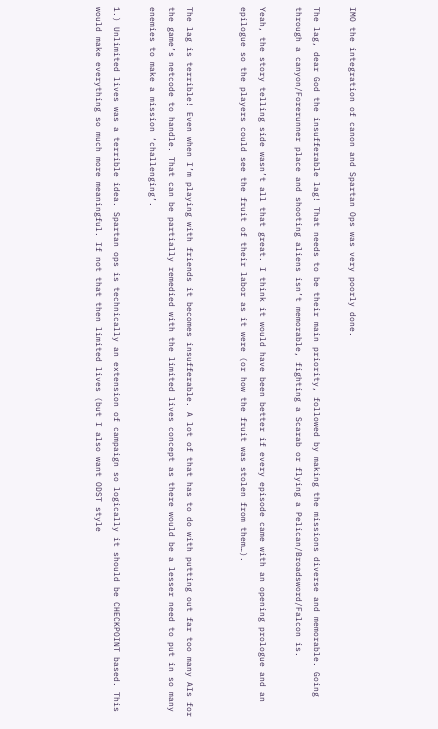IMO the integration of canon and Spartan Ops was very poorly done.

The lag, dear God the insufferable lag! That needs to be their main priority, followed by making the missions diverse and memorable. Going through a canyon/Forerunner place and shooting aliens isn’t memorable, fighting a Scarab or flying a Pelican/Broadsword/Falcon is.

Yeah, the story telling side wasn’t all that great. I think it would have been better if every episode came with an opening prologue and an epilogue so the players could see the fruit of their labor as it were (or how the fruit was stolen from them…).


The lag is terrible! Even when I’m playing with friends it becomes insufferable. A lot of that has to do with putting out far too many AIs for the game’s netcode to handle. That can be partially remedied with the limited lives concept as there would be a lesser need to put in so many enemies to make a mission ‘challenging’.

1.) Unlimited lives was a terrible idea. Spartan ops is technically an extension of campaign so logically it should be CHECKPOINT based. This would make everything so much more meaningful. If not that then limited lives (but I also want ODST style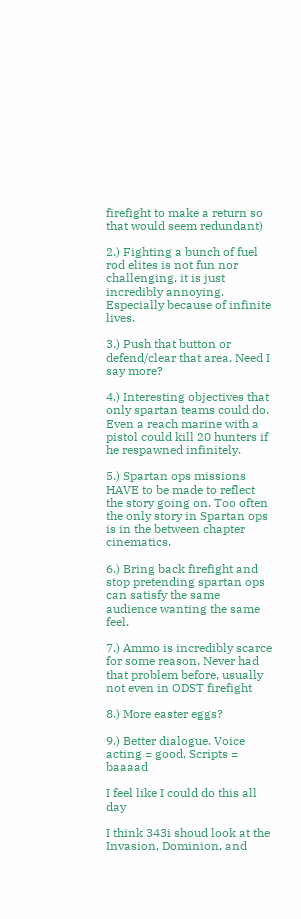firefight to make a return so that would seem redundant)

2.) Fighting a bunch of fuel rod elites is not fun nor challenging, it is just incredibly annoying. Especially because of infinite lives.

3.) Push that button or defend/clear that area. Need I say more?

4.) Interesting objectives that only spartan teams could do. Even a reach marine with a pistol could kill 20 hunters if he respawned infinitely.

5.) Spartan ops missions HAVE to be made to reflect the story going on. Too often the only story in Spartan ops is in the between chapter cinematics.

6.) Bring back firefight and stop pretending spartan ops can satisfy the same audience wanting the same feel.

7.) Ammo is incredibly scarce for some reason. Never had that problem before, usually not even in ODST firefight

8.) More easter eggs?

9.) Better dialogue. Voice acting = good. Scripts = baaaad

I feel like I could do this all day

I think 343i shoud look at the Invasion, Dominion, and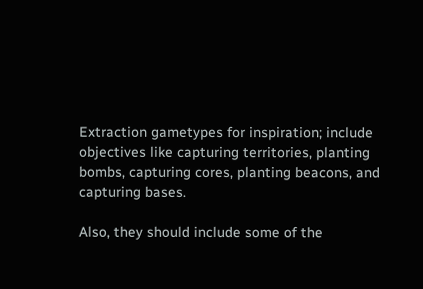Extraction gametypes for inspiration; include objectives like capturing territories, planting bombs, capturing cores, planting beacons, and capturing bases.

Also, they should include some of the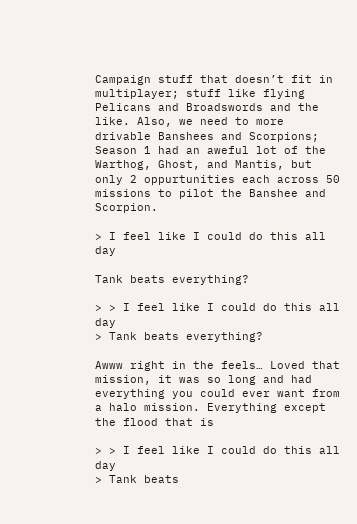Campaign stuff that doesn’t fit in multiplayer; stuff like flying Pelicans and Broadswords and the like. Also, we need to more drivable Banshees and Scorpions; Season 1 had an aweful lot of the Warthog, Ghost, and Mantis, but only 2 oppurtunities each across 50 missions to pilot the Banshee and Scorpion.

> I feel like I could do this all day

Tank beats everything?

> > I feel like I could do this all day
> Tank beats everything?

Awww right in the feels… Loved that mission, it was so long and had everything you could ever want from a halo mission. Everything except the flood that is

> > I feel like I could do this all day
> Tank beats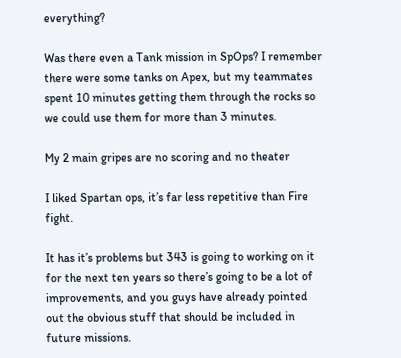everything?

Was there even a Tank mission in SpOps? I remember there were some tanks on Apex, but my teammates spent 10 minutes getting them through the rocks so we could use them for more than 3 minutes.

My 2 main gripes are no scoring and no theater

I liked Spartan ops, it’s far less repetitive than Fire fight.

It has it’s problems but 343 is going to working on it for the next ten years so there’s going to be a lot of improvements, and you guys have already pointed out the obvious stuff that should be included in future missions.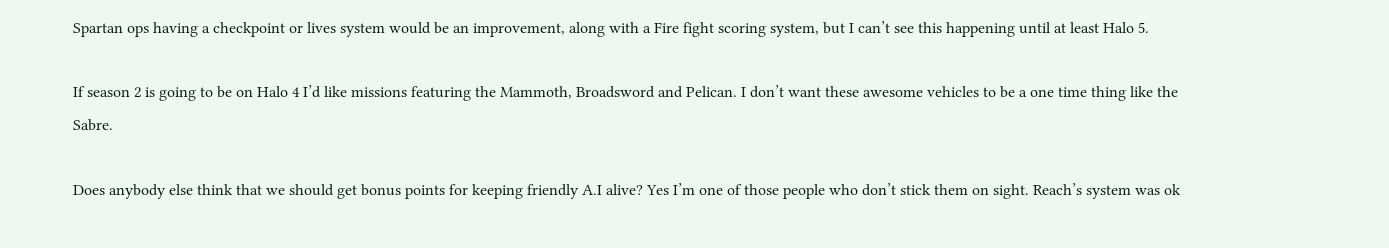Spartan ops having a checkpoint or lives system would be an improvement, along with a Fire fight scoring system, but I can’t see this happening until at least Halo 5.

If season 2 is going to be on Halo 4 I’d like missions featuring the Mammoth, Broadsword and Pelican. I don’t want these awesome vehicles to be a one time thing like the Sabre.

Does anybody else think that we should get bonus points for keeping friendly A.I alive? Yes I’m one of those people who don’t stick them on sight. Reach’s system was ok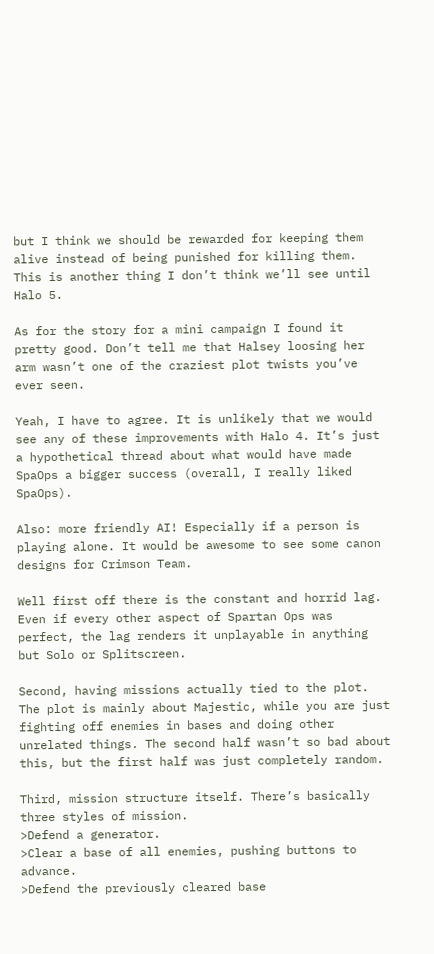but I think we should be rewarded for keeping them alive instead of being punished for killing them. This is another thing I don’t think we’ll see until Halo 5.

As for the story for a mini campaign I found it pretty good. Don’t tell me that Halsey loosing her arm wasn’t one of the craziest plot twists you’ve ever seen.

Yeah, I have to agree. It is unlikely that we would see any of these improvements with Halo 4. It’s just a hypothetical thread about what would have made SpaOps a bigger success (overall, I really liked SpaOps).

Also: more friendly AI! Especially if a person is playing alone. It would be awesome to see some canon designs for Crimson Team.

Well first off there is the constant and horrid lag. Even if every other aspect of Spartan Ops was perfect, the lag renders it unplayable in anything but Solo or Splitscreen.

Second, having missions actually tied to the plot. The plot is mainly about Majestic, while you are just fighting off enemies in bases and doing other unrelated things. The second half wasn’t so bad about this, but the first half was just completely random.

Third, mission structure itself. There’s basically three styles of mission.
>Defend a generator.
>Clear a base of all enemies, pushing buttons to advance.
>Defend the previously cleared base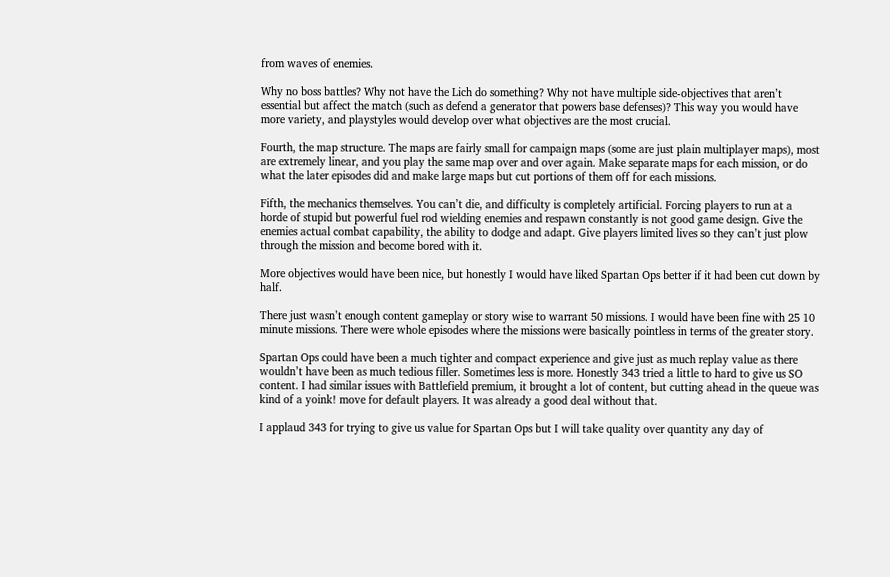from waves of enemies.

Why no boss battles? Why not have the Lich do something? Why not have multiple side-objectives that aren’t essential but affect the match (such as defend a generator that powers base defenses)? This way you would have more variety, and playstyles would develop over what objectives are the most crucial.

Fourth, the map structure. The maps are fairly small for campaign maps (some are just plain multiplayer maps), most are extremely linear, and you play the same map over and over again. Make separate maps for each mission, or do what the later episodes did and make large maps but cut portions of them off for each missions.

Fifth, the mechanics themselves. You can’t die, and difficulty is completely artificial. Forcing players to run at a horde of stupid but powerful fuel rod wielding enemies and respawn constantly is not good game design. Give the enemies actual combat capability, the ability to dodge and adapt. Give players limited lives so they can’t just plow through the mission and become bored with it.

More objectives would have been nice, but honestly I would have liked Spartan Ops better if it had been cut down by half.

There just wasn’t enough content gameplay or story wise to warrant 50 missions. I would have been fine with 25 10 minute missions. There were whole episodes where the missions were basically pointless in terms of the greater story.

Spartan Ops could have been a much tighter and compact experience and give just as much replay value as there wouldn’t have been as much tedious filler. Sometimes less is more. Honestly 343 tried a little to hard to give us SO content. I had similar issues with Battlefield premium, it brought a lot of content, but cutting ahead in the queue was kind of a yoink! move for default players. It was already a good deal without that.

I applaud 343 for trying to give us value for Spartan Ops but I will take quality over quantity any day of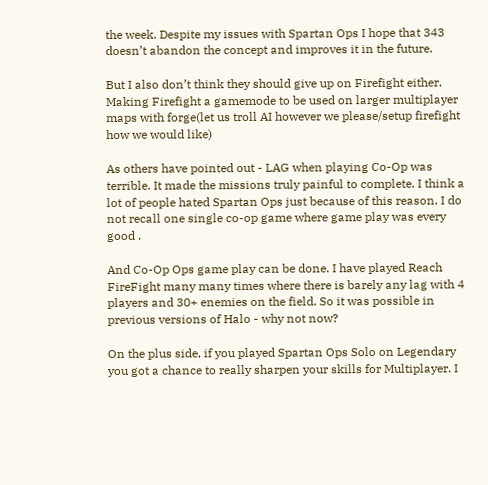the week. Despite my issues with Spartan Ops I hope that 343 doesn’t abandon the concept and improves it in the future.

But I also don’t think they should give up on Firefight either. Making Firefight a gamemode to be used on larger multiplayer maps with forge(let us troll AI however we please/setup firefight how we would like)

As others have pointed out - LAG when playing Co-Op was terrible. It made the missions truly painful to complete. I think a lot of people hated Spartan Ops just because of this reason. I do not recall one single co-op game where game play was every good .

And Co-Op Ops game play can be done. I have played Reach FireFight many many times where there is barely any lag with 4 players and 30+ enemies on the field. So it was possible in previous versions of Halo - why not now?

On the plus side, if you played Spartan Ops Solo on Legendary you got a chance to really sharpen your skills for Multiplayer. I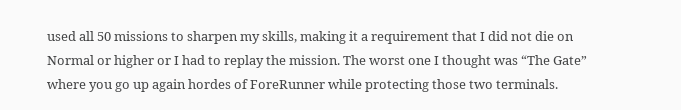used all 50 missions to sharpen my skills, making it a requirement that I did not die on Normal or higher or I had to replay the mission. The worst one I thought was “The Gate” where you go up again hordes of ForeRunner while protecting those two terminals.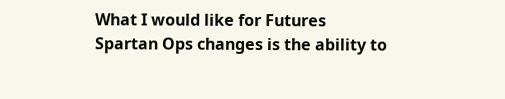What I would like for Futures Spartan Ops changes is the ability to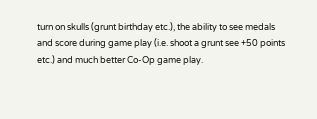turn on skulls (grunt birthday etc.), the ability to see medals and score during game play (i.e. shoot a grunt see +50 points etc.) and much better Co-Op game play.